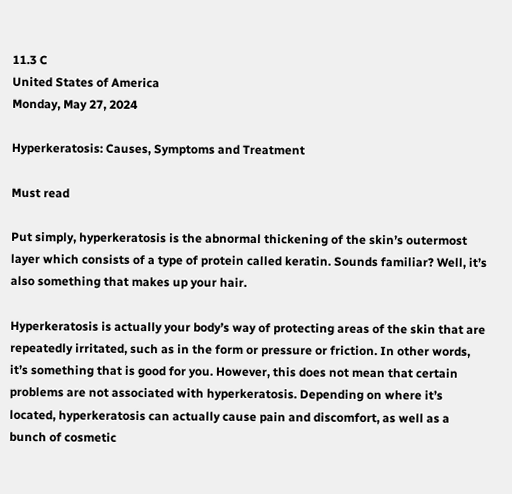11.3 C
United States of America
Monday, May 27, 2024

Hyperkeratosis: Causes, Symptoms and Treatment

Must read

Put simply, hyperkeratosis is the abnormal thickening of the skin’s outermost layer which consists of a type of protein called keratin. Sounds familiar? Well, it’s also something that makes up your hair.

Hyperkeratosis is actually your body’s way of protecting areas of the skin that are repeatedly irritated, such as in the form or pressure or friction. In other words, it’s something that is good for you. However, this does not mean that certain problems are not associated with hyperkeratosis. Depending on where it’s located, hyperkeratosis can actually cause pain and discomfort, as well as a bunch of cosmetic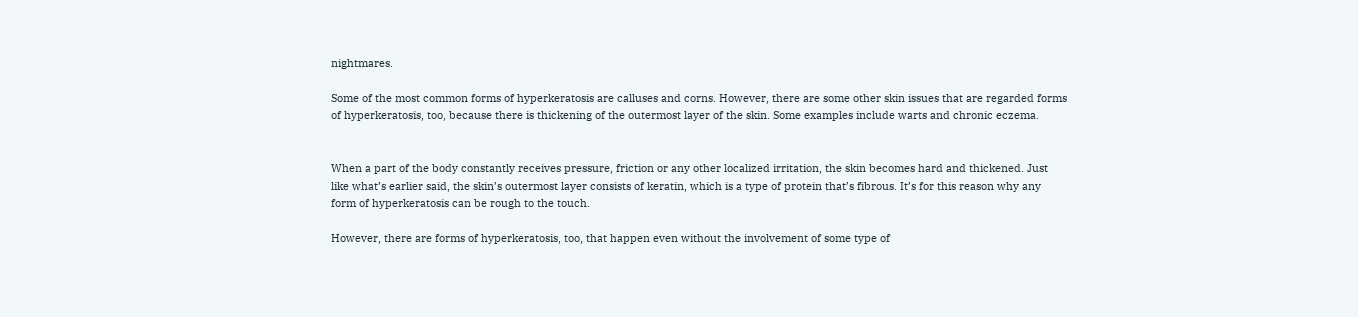nightmares.

Some of the most common forms of hyperkeratosis are calluses and corns. However, there are some other skin issues that are regarded forms of hyperkeratosis, too, because there is thickening of the outermost layer of the skin. Some examples include warts and chronic eczema.


When a part of the body constantly receives pressure, friction or any other localized irritation, the skin becomes hard and thickened. Just like what’s earlier said, the skin’s outermost layer consists of keratin, which is a type of protein that’s fibrous. It’s for this reason why any form of hyperkeratosis can be rough to the touch.

However, there are forms of hyperkeratosis, too, that happen even without the involvement of some type of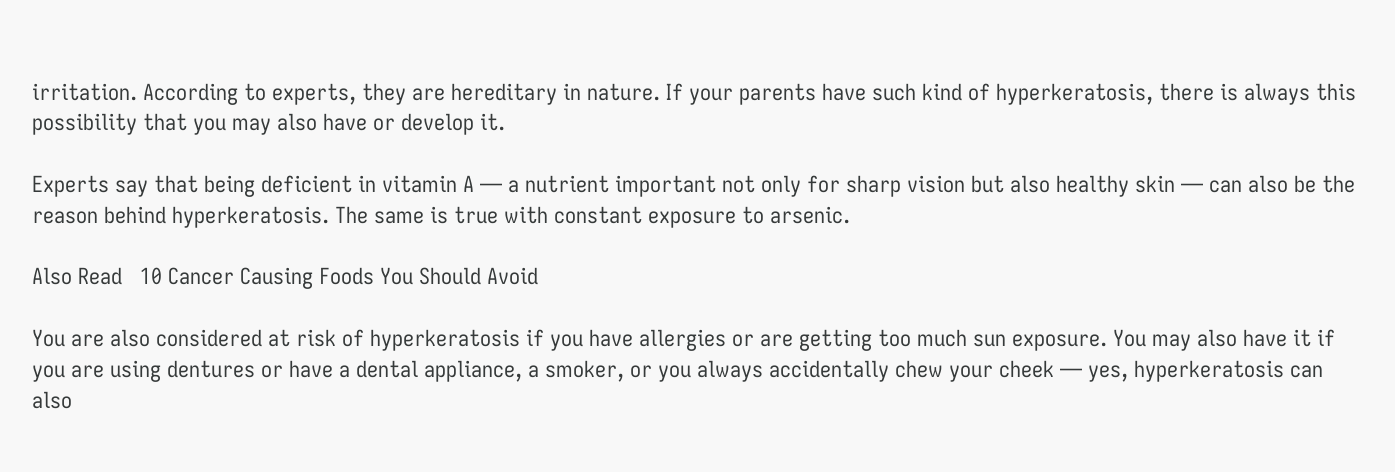irritation. According to experts, they are hereditary in nature. If your parents have such kind of hyperkeratosis, there is always this possibility that you may also have or develop it.

Experts say that being deficient in vitamin A — a nutrient important not only for sharp vision but also healthy skin — can also be the reason behind hyperkeratosis. The same is true with constant exposure to arsenic.

Also Read   10 Cancer Causing Foods You Should Avoid

You are also considered at risk of hyperkeratosis if you have allergies or are getting too much sun exposure. You may also have it if you are using dentures or have a dental appliance, a smoker, or you always accidentally chew your cheek — yes, hyperkeratosis can also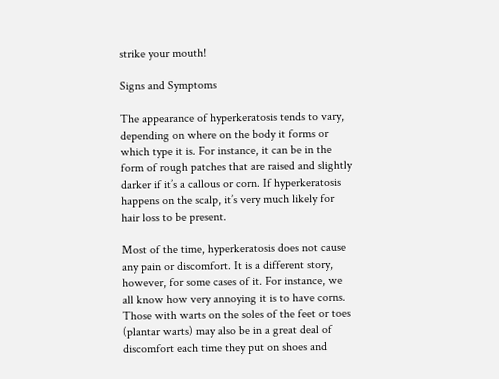strike your mouth!

Signs and Symptoms

The appearance of hyperkeratosis tends to vary, depending on where on the body it forms or which type it is. For instance, it can be in the form of rough patches that are raised and slightly darker if it’s a callous or corn. If hyperkeratosis happens on the scalp, it’s very much likely for hair loss to be present.

Most of the time, hyperkeratosis does not cause any pain or discomfort. It is a different story, however, for some cases of it. For instance, we all know how very annoying it is to have corns. Those with warts on the soles of the feet or toes (plantar warts) may also be in a great deal of discomfort each time they put on shoes and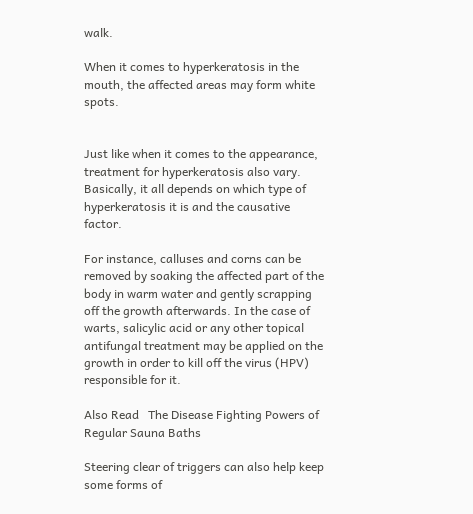walk.

When it comes to hyperkeratosis in the mouth, the affected areas may form white spots.


Just like when it comes to the appearance, treatment for hyperkeratosis also vary. Basically, it all depends on which type of hyperkeratosis it is and the causative factor.

For instance, calluses and corns can be removed by soaking the affected part of the body in warm water and gently scrapping off the growth afterwards. In the case of warts, salicylic acid or any other topical antifungal treatment may be applied on the growth in order to kill off the virus (HPV) responsible for it.

Also Read   The Disease Fighting Powers of Regular Sauna Baths

Steering clear of triggers can also help keep some forms of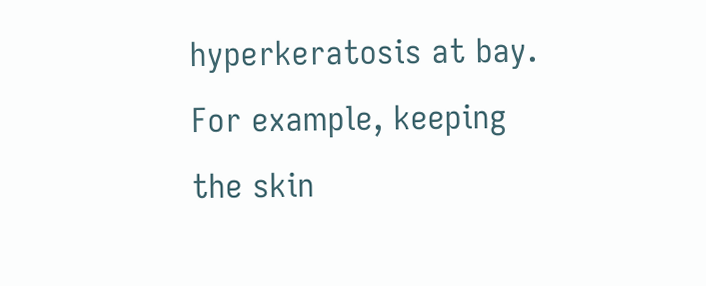hyperkeratosis at bay. For example, keeping the skin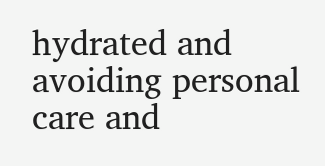hydrated and avoiding personal care and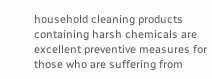household cleaning products containing harsh chemicals are excellent preventive measures for those who are suffering from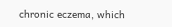chronic eczema, which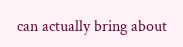can actually bring about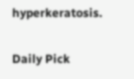hyperkeratosis.

Daily Pick